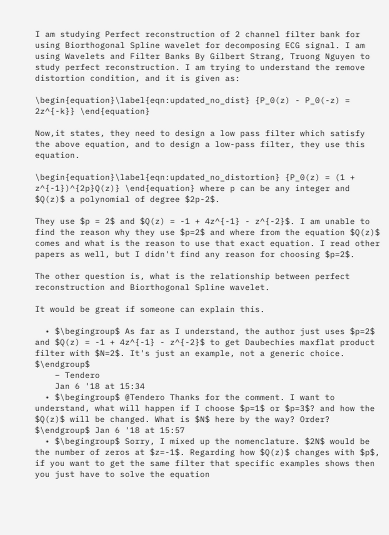I am studying Perfect reconstruction of 2 channel filter bank for using Biorthogonal Spline wavelet for decomposing ECG signal. I am using Wavelets and Filter Banks By Gilbert Strang, Truong Nguyen to study perfect reconstruction. I am trying to understand the remove distortion condition, and it is given as:

\begin{equation}\label{eqn:updated_no_dist} {P_0(z) - P_0(-z) = 2z^{-k}} \end{equation}

Now,it states, they need to design a low pass filter which satisfy the above equation, and to design a low-pass filter, they use this equation.

\begin{equation}\label{eqn:updated_no_distortion} {P_0(z) = (1 + z^{-1})^{2p}Q(z)} \end{equation} where p can be any integer and $Q(z)$ a polynomial of degree $2p-2$.

They use $p = 2$ and $Q(z) = -1 + 4z^{-1} - z^{-2}$. I am unable to find the reason why they use $p=2$ and where from the equation $Q(z)$ comes and what is the reason to use that exact equation. I read other papers as well, but I didn't find any reason for choosing $p=2$.

The other question is, what is the relationship between perfect reconstruction and Biorthogonal Spline wavelet.

It would be great if someone can explain this.

  • $\begingroup$ As far as I understand, the author just uses $p=2$ and $Q(z) = -1 + 4z^{-1} - z^{-2}$ to get Daubechies maxflat product filter with $N=2$. It's just an example, not a generic choice. $\endgroup$
    – Tendero
    Jan 6 '18 at 15:34
  • $\begingroup$ @Tendero Thanks for the comment. I want to understand, what will happen if I choose $p=1$ or $p=3$? and how the $Q(z)$ will be changed. What is $N$ here by the way? Order? $\endgroup$ Jan 6 '18 at 15:57
  • $\begingroup$ Sorry, I mixed up the nomenclature. $2N$ would be the number of zeros at $z=-1$. Regarding how $Q(z)$ changes with $p$, if you want to get the same filter that specific examples shows then you just have to solve the equation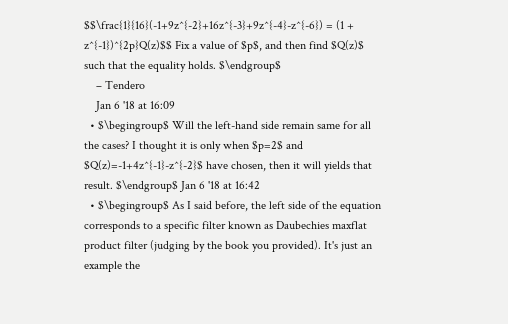$$\frac{1}{16}(-1+9z^{-2}+16z^{-3}+9z^{-4}-z^{-6}) = (1 + z^{-1})^{2p}Q(z)$$ Fix a value of $p$, and then find $Q(z)$ such that the equality holds. $\endgroup$
    – Tendero
    Jan 6 '18 at 16:09
  • $\begingroup$ Will the left-hand side remain same for all the cases? I thought it is only when $p=2$ and $Q(z)=-1+4z^{-1}-z^{-2}$ have chosen, then it will yields that result. $\endgroup$ Jan 6 '18 at 16:42
  • $\begingroup$ As I said before, the left side of the equation corresponds to a specific filter known as Daubechies maxflat product filter (judging by the book you provided). It's just an example the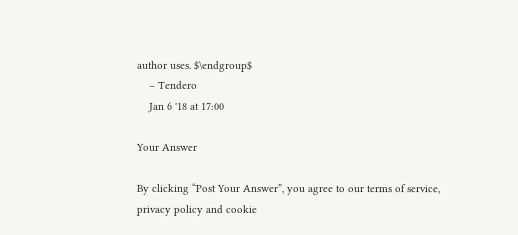author uses. $\endgroup$
    – Tendero
    Jan 6 '18 at 17:00

Your Answer

By clicking “Post Your Answer”, you agree to our terms of service, privacy policy and cookie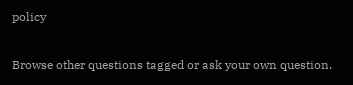policy

Browse other questions tagged or ask your own question.